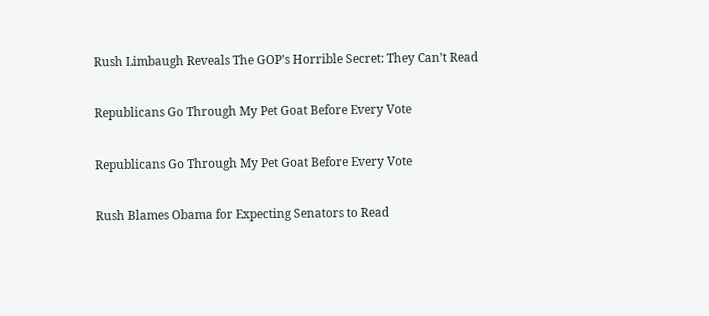Rush Limbaugh Reveals The GOP’s Horrible Secret: They Can’t Read

Republicans Go Through My Pet Goat Before Every Vote

Republicans Go Through My Pet Goat Before Every Vote

Rush Blames Obama for Expecting Senators to Read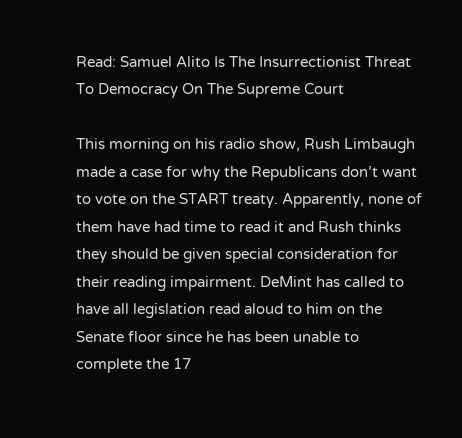Read: Samuel Alito Is The Insurrectionist Threat To Democracy On The Supreme Court

This morning on his radio show, Rush Limbaugh made a case for why the Republicans don’t want to vote on the START treaty. Apparently, none of them have had time to read it and Rush thinks they should be given special consideration for their reading impairment. DeMint has called to have all legislation read aloud to him on the Senate floor since he has been unable to complete the 17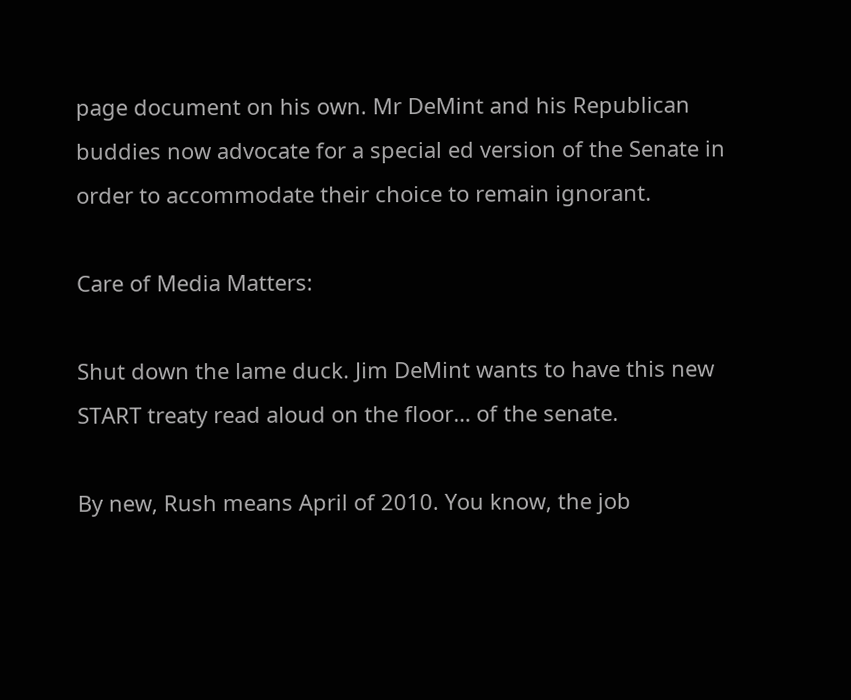page document on his own. Mr DeMint and his Republican buddies now advocate for a special ed version of the Senate in order to accommodate their choice to remain ignorant.

Care of Media Matters:

Shut down the lame duck. Jim DeMint wants to have this new START treaty read aloud on the floor… of the senate.

By new, Rush means April of 2010. You know, the job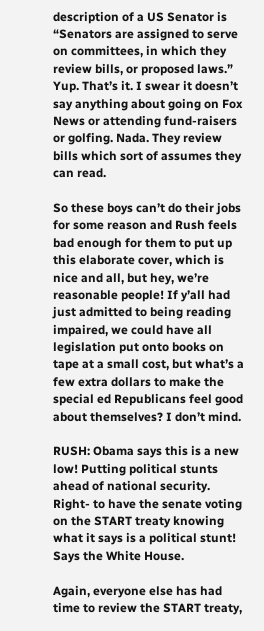description of a US Senator is “Senators are assigned to serve on committees, in which they review bills, or proposed laws.” Yup. That’s it. I swear it doesn’t say anything about going on Fox News or attending fund-raisers or golfing. Nada. They review bills which sort of assumes they can read.

So these boys can’t do their jobs for some reason and Rush feels bad enough for them to put up this elaborate cover, which is nice and all, but hey, we’re reasonable people! If y’all had just admitted to being reading impaired, we could have all legislation put onto books on tape at a small cost, but what’s a few extra dollars to make the special ed Republicans feel good about themselves? I don’t mind.

RUSH: Obama says this is a new low! Putting political stunts ahead of national security. Right- to have the senate voting on the START treaty knowing what it says is a political stunt! Says the White House.

Again, everyone else has had time to review the START treaty,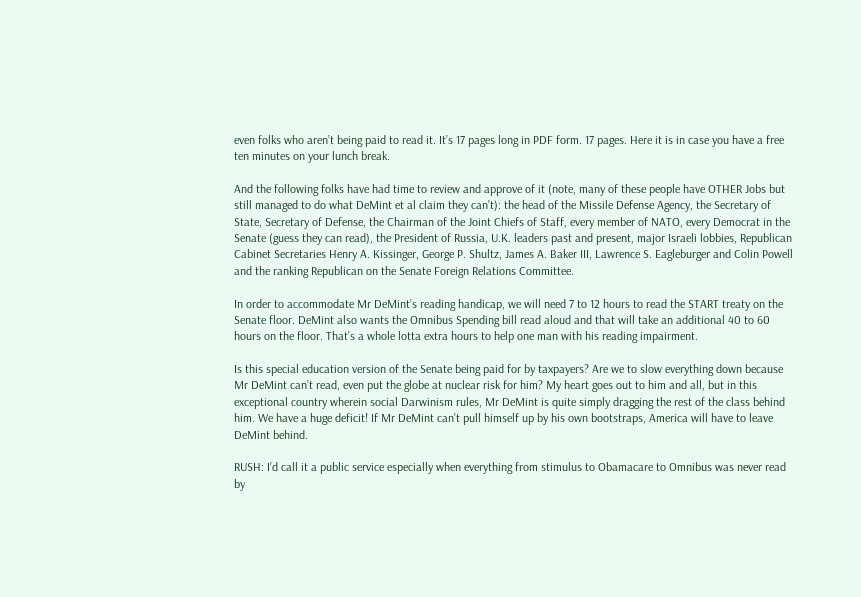even folks who aren’t being paid to read it. It’s 17 pages long in PDF form. 17 pages. Here it is in case you have a free ten minutes on your lunch break.

And the following folks have had time to review and approve of it (note, many of these people have OTHER Jobs but still managed to do what DeMint et al claim they can’t): the head of the Missile Defense Agency, the Secretary of State, Secretary of Defense, the Chairman of the Joint Chiefs of Staff, every member of NATO, every Democrat in the Senate (guess they can read), the President of Russia, U.K. leaders past and present, major Israeli lobbies, Republican Cabinet Secretaries Henry A. Kissinger, George P. Shultz, James A. Baker III, Lawrence S. Eagleburger and Colin Powell and the ranking Republican on the Senate Foreign Relations Committee.

In order to accommodate Mr DeMint’s reading handicap, we will need 7 to 12 hours to read the START treaty on the Senate floor. DeMint also wants the Omnibus Spending bill read aloud and that will take an additional 40 to 60 hours on the floor. That’s a whole lotta extra hours to help one man with his reading impairment.

Is this special education version of the Senate being paid for by taxpayers? Are we to slow everything down because Mr DeMint can’t read, even put the globe at nuclear risk for him? My heart goes out to him and all, but in this exceptional country wherein social Darwinism rules, Mr DeMint is quite simply dragging the rest of the class behind him. We have a huge deficit! If Mr DeMint can’t pull himself up by his own bootstraps, America will have to leave DeMint behind.

RUSH: I’d call it a public service especially when everything from stimulus to Obamacare to Omnibus was never read by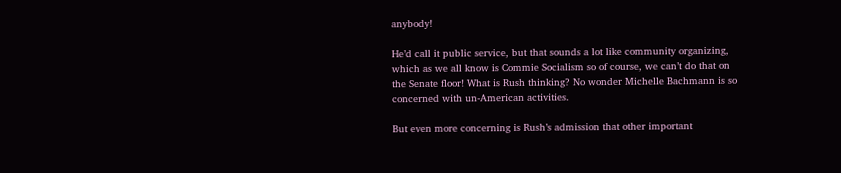anybody!

He’d call it public service, but that sounds a lot like community organizing, which as we all know is Commie Socialism so of course, we can’t do that on the Senate floor! What is Rush thinking? No wonder Michelle Bachmann is so concerned with un-American activities.

But even more concerning is Rush’s admission that other important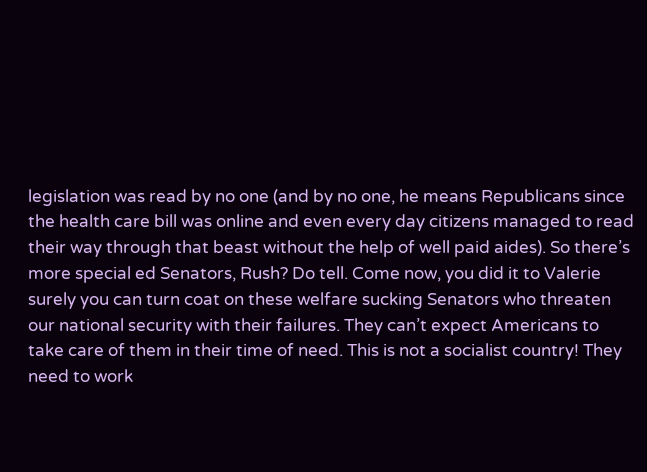legislation was read by no one (and by no one, he means Republicans since the health care bill was online and even every day citizens managed to read their way through that beast without the help of well paid aides). So there’s more special ed Senators, Rush? Do tell. Come now, you did it to Valerie surely you can turn coat on these welfare sucking Senators who threaten our national security with their failures. They can’t expect Americans to take care of them in their time of need. This is not a socialist country! They need to work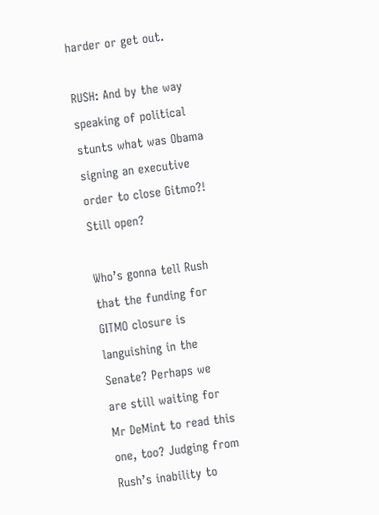harder or get out.

RUSH: And by the way speaking of political stunts what was Obama signing an executive order to close Gitmo?! Still open?

Who’s gonna tell Rush that the funding for GITMO closure is languishing in the Senate? Perhaps we are still waiting for Mr DeMint to read this one, too? Judging from Rush’s inability to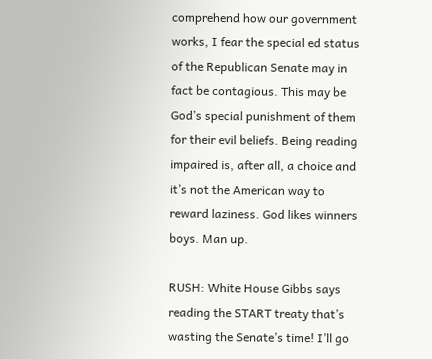comprehend how our government works, I fear the special ed status of the Republican Senate may in fact be contagious. This may be God’s special punishment of them for their evil beliefs. Being reading impaired is, after all, a choice and it’s not the American way to reward laziness. God likes winners boys. Man up.

RUSH: White House Gibbs says reading the START treaty that’s wasting the Senate’s time! I’ll go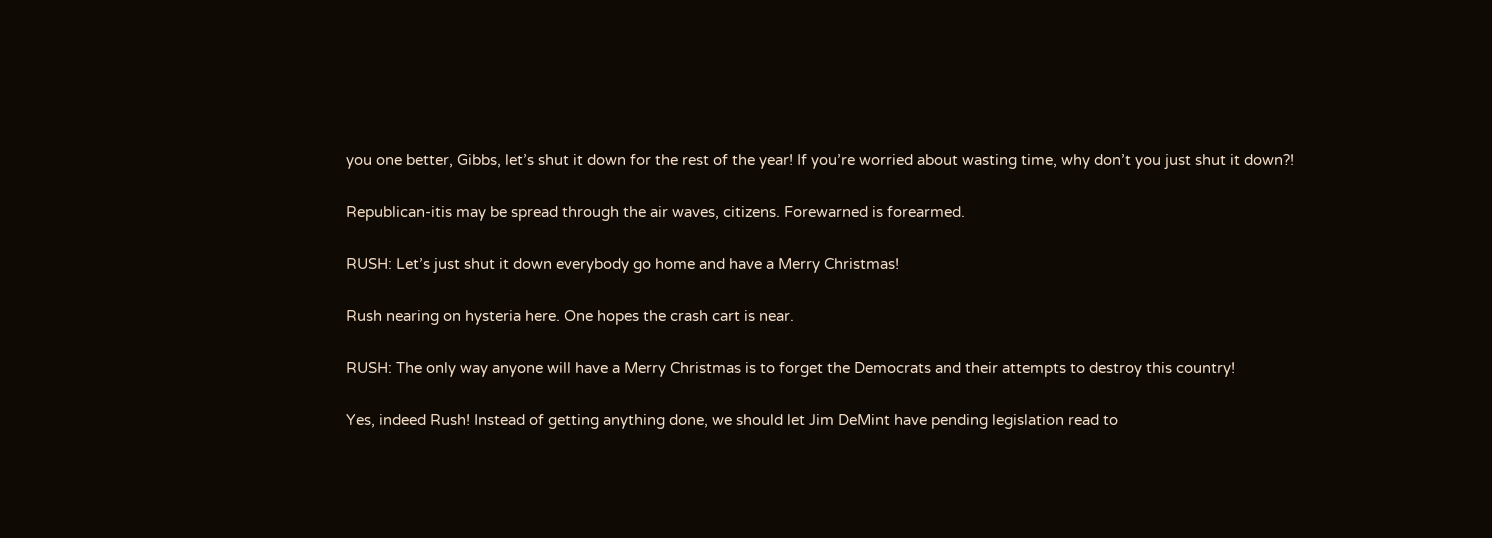you one better, Gibbs, let’s shut it down for the rest of the year! If you’re worried about wasting time, why don’t you just shut it down?!

Republican-itis may be spread through the air waves, citizens. Forewarned is forearmed.

RUSH: Let’s just shut it down everybody go home and have a Merry Christmas!

Rush nearing on hysteria here. One hopes the crash cart is near.

RUSH: The only way anyone will have a Merry Christmas is to forget the Democrats and their attempts to destroy this country!

Yes, indeed Rush! Instead of getting anything done, we should let Jim DeMint have pending legislation read to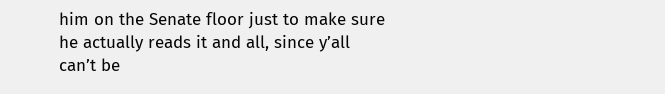him on the Senate floor just to make sure he actually reads it and all, since y’all can’t be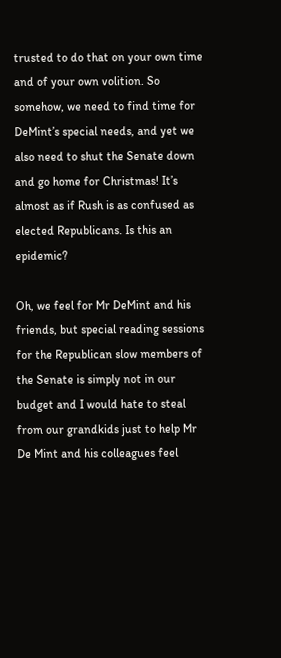trusted to do that on your own time and of your own volition. So somehow, we need to find time for DeMint’s special needs, and yet we also need to shut the Senate down and go home for Christmas! It’s almost as if Rush is as confused as elected Republicans. Is this an epidemic?

Oh, we feel for Mr DeMint and his friends, but special reading sessions for the Republican slow members of the Senate is simply not in our budget and I would hate to steal from our grandkids just to help Mr De Mint and his colleagues feel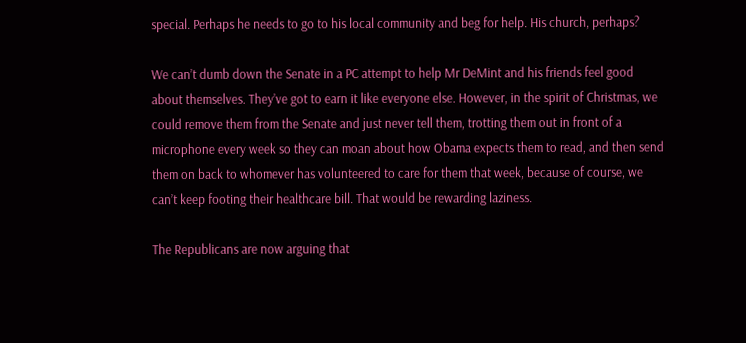special. Perhaps he needs to go to his local community and beg for help. His church, perhaps?

We can’t dumb down the Senate in a PC attempt to help Mr DeMint and his friends feel good about themselves. They’ve got to earn it like everyone else. However, in the spirit of Christmas, we could remove them from the Senate and just never tell them, trotting them out in front of a microphone every week so they can moan about how Obama expects them to read, and then send them on back to whomever has volunteered to care for them that week, because of course, we can’t keep footing their healthcare bill. That would be rewarding laziness.

The Republicans are now arguing that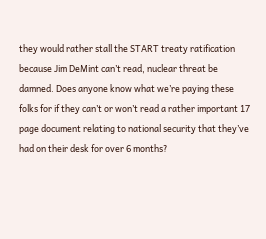they would rather stall the START treaty ratification because Jim DeMint can’t read, nuclear threat be damned. Does anyone know what we’re paying these folks for if they can’t or won’t read a rather important 17 page document relating to national security that they’ve had on their desk for over 6 months?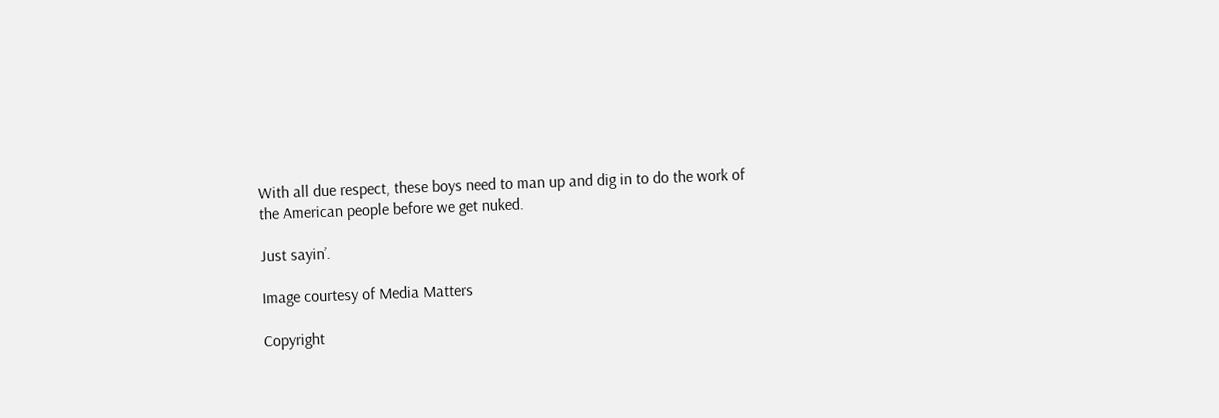With all due respect, these boys need to man up and dig in to do the work of the American people before we get nuked.

Just sayin’.

Image courtesy of Media Matters

Copyright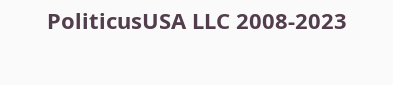PoliticusUSA LLC 2008-2023